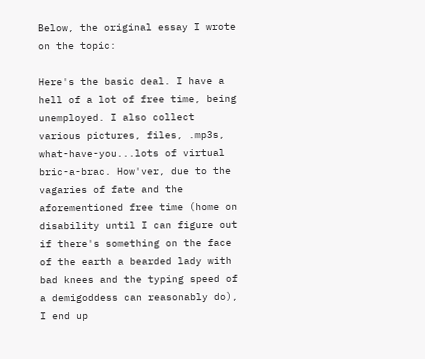Below, the original essay I wrote on the topic:

Here's the basic deal. I have a hell of a lot of free time, being unemployed. I also collect various pictures, files, .mp3s, what-have-you...lots of virtual bric-a-brac. How'ver, due to the vagaries of fate and the aforementioned free time (home on disability until I can figure out if there's something on the face of the earth a bearded lady with bad knees and the typing speed of a demigoddess can reasonably do), I end up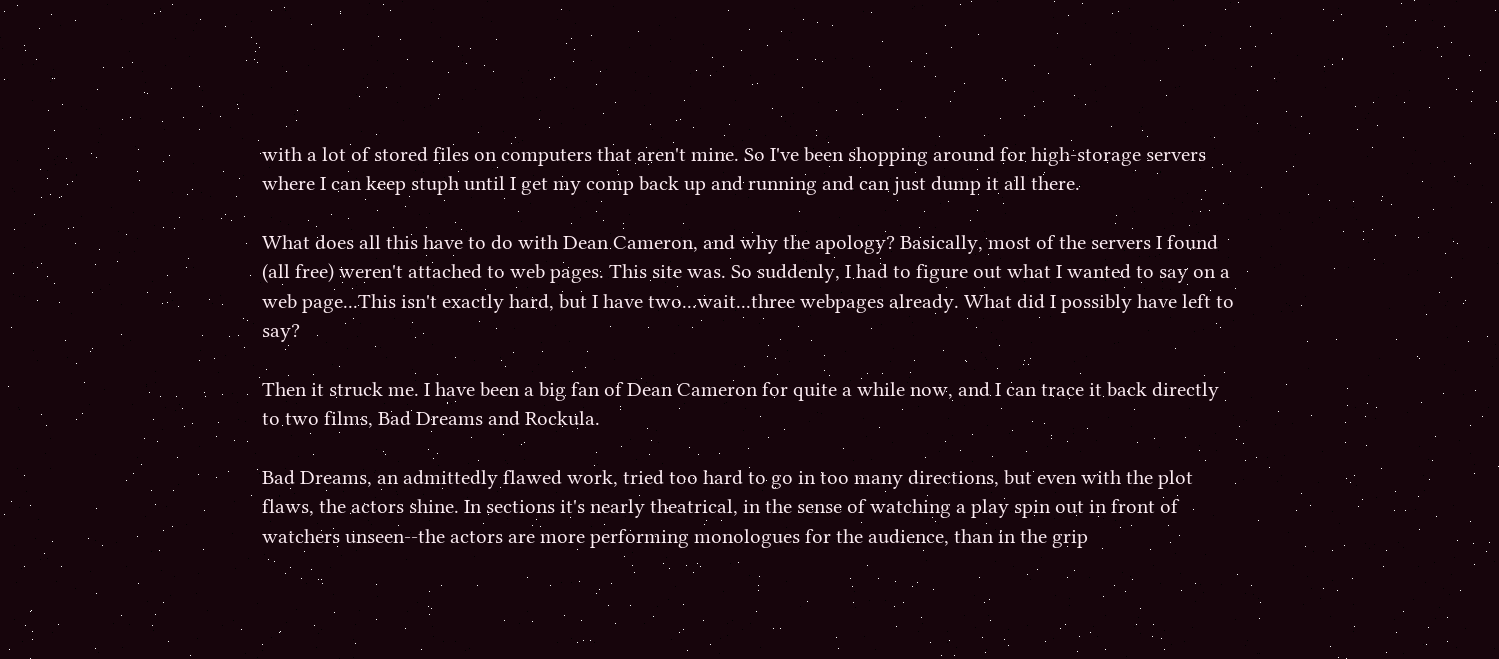with a lot of stored files on computers that aren't mine. So I've been shopping around for high-storage servers where I can keep stuph until I get my comp back up and running and can just dump it all there.

What does all this have to do with Dean Cameron, and why the apology? Basically, most of the servers I found (all free) weren't attached to web pages. This site was. So suddenly, I had to figure out what I wanted to say on a web page...This isn't exactly hard, but I have two...wait...three webpages already. What did I possibly have left to say?

Then it struck me. I have been a big fan of Dean Cameron for quite a while now, and I can trace it back directly to two films, Bad Dreams and Rockula.

Bad Dreams, an admittedly flawed work, tried too hard to go in too many directions, but even with the plot flaws, the actors shine. In sections it's nearly theatrical, in the sense of watching a play spin out in front of watchers unseen--the actors are more performing monologues for the audience, than in the grip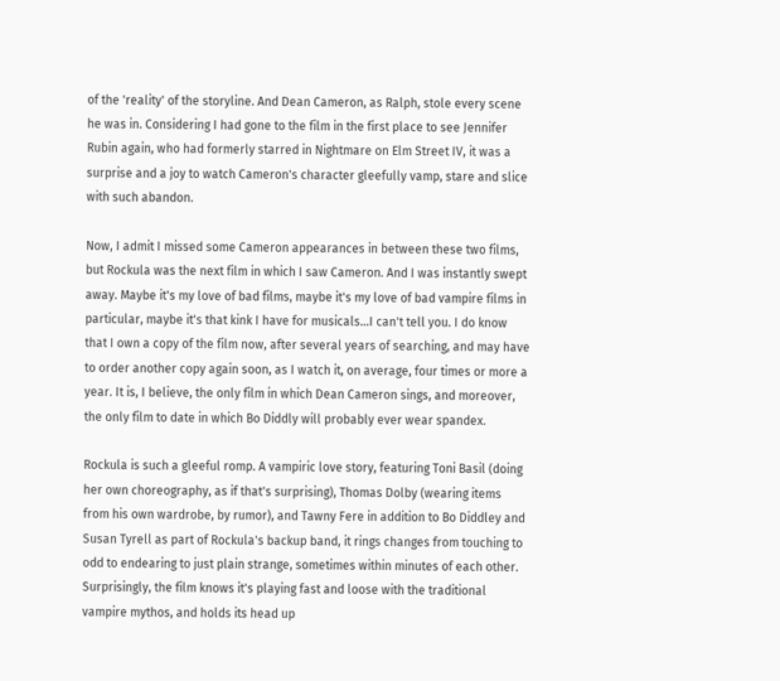of the 'reality' of the storyline. And Dean Cameron, as Ralph, stole every scene he was in. Considering I had gone to the film in the first place to see Jennifer Rubin again, who had formerly starred in Nightmare on Elm Street IV, it was a surprise and a joy to watch Cameron's character gleefully vamp, stare and slice with such abandon.

Now, I admit I missed some Cameron appearances in between these two films, but Rockula was the next film in which I saw Cameron. And I was instantly swept away. Maybe it's my love of bad films, maybe it's my love of bad vampire films in particular, maybe it's that kink I have for musicals...I can't tell you. I do know that I own a copy of the film now, after several years of searching, and may have to order another copy again soon, as I watch it, on average, four times or more a year. It is, I believe, the only film in which Dean Cameron sings, and moreover, the only film to date in which Bo Diddly will probably ever wear spandex.

Rockula is such a gleeful romp. A vampiric love story, featuring Toni Basil (doing her own choreography, as if that's surprising), Thomas Dolby (wearing items from his own wardrobe, by rumor), and Tawny Fere in addition to Bo Diddley and Susan Tyrell as part of Rockula's backup band, it rings changes from touching to odd to endearing to just plain strange, sometimes within minutes of each other. Surprisingly, the film knows it's playing fast and loose with the traditional vampire mythos, and holds its head up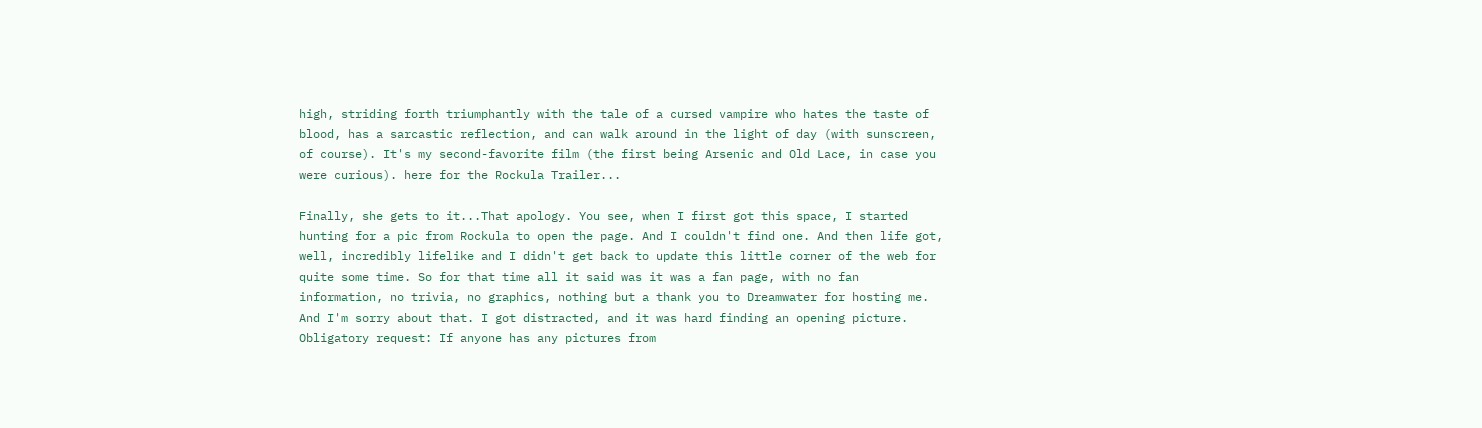high, striding forth triumphantly with the tale of a cursed vampire who hates the taste of blood, has a sarcastic reflection, and can walk around in the light of day (with sunscreen, of course). It's my second-favorite film (the first being Arsenic and Old Lace, in case you were curious). here for the Rockula Trailer...

Finally, she gets to it...That apology. You see, when I first got this space, I started hunting for a pic from Rockula to open the page. And I couldn't find one. And then life got, well, incredibly lifelike and I didn't get back to update this little corner of the web for quite some time. So for that time all it said was it was a fan page, with no fan information, no trivia, no graphics, nothing but a thank you to Dreamwater for hosting me. And I'm sorry about that. I got distracted, and it was hard finding an opening picture. Obligatory request: If anyone has any pictures from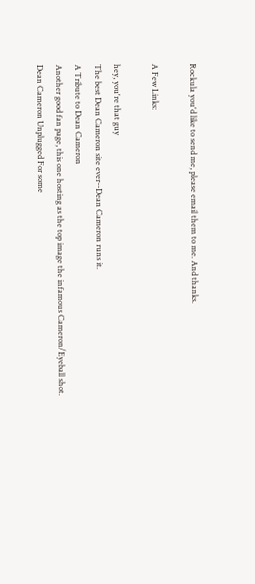Rockula you'd like to send me, please email them to me. And thanks.

A Few Links:

hey, you're that guy
The best Dean Cameron site ever--Dean Cameron runs it.
A Tribute to Dean Cameron
Another good fan page, this one hosting as the top image the infamous Cameron/Eyeball shot.
Dean Cameron Unplugged For some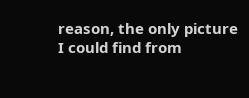reason, the only picture I could find from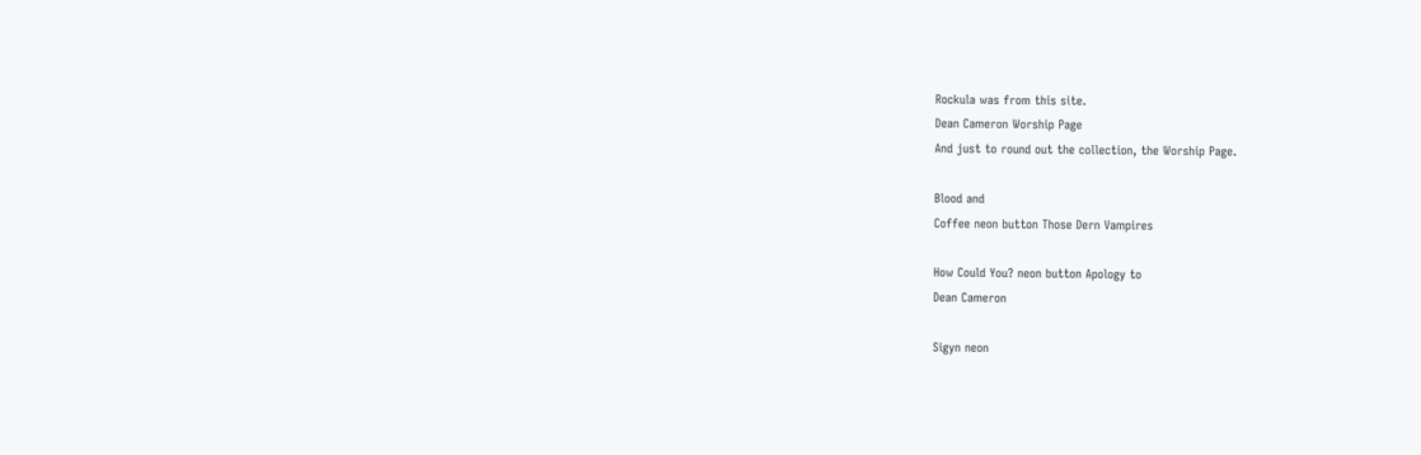Rockula was from this site.
Dean Cameron Worship Page
And just to round out the collection, the Worship Page.

Blood and
Coffee neon button Those Dern Vampires

How Could You? neon button Apology to
Dean Cameron

Sigyn neon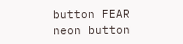button FEAR neon button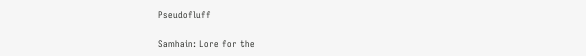Pseudofluff

Samhain: Lore for the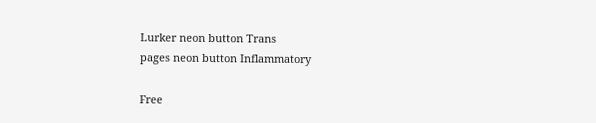Lurker neon button Trans
pages neon button Inflammatory

Free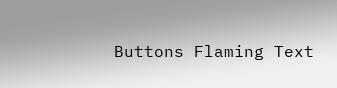Buttons Flaming Text